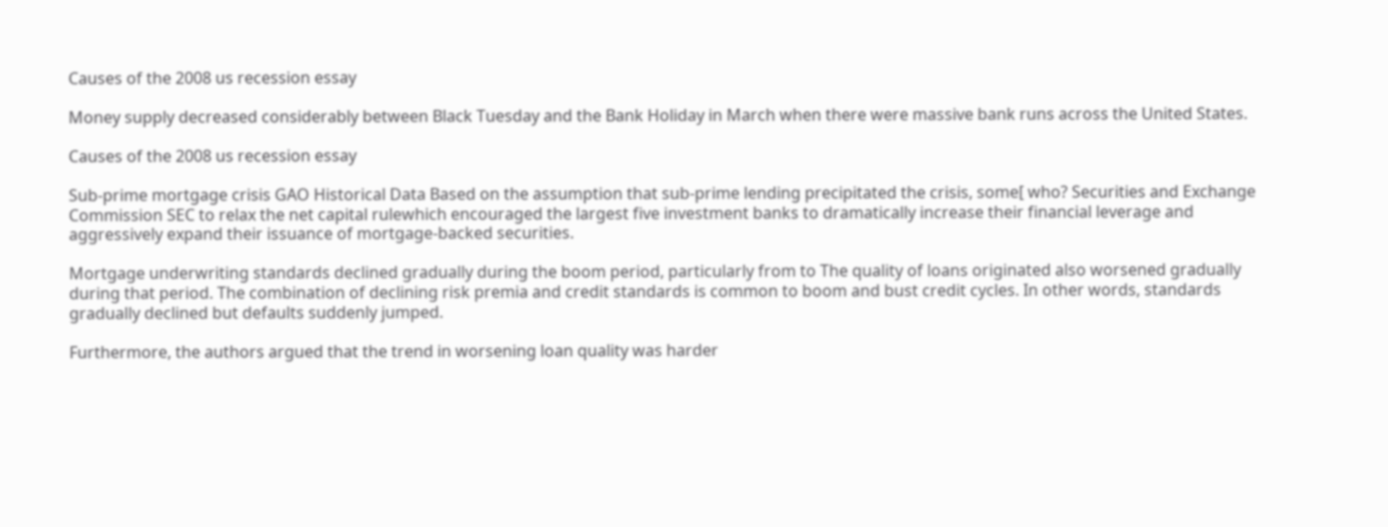Causes of the 2008 us recession essay

Money supply decreased considerably between Black Tuesday and the Bank Holiday in March when there were massive bank runs across the United States.

Causes of the 2008 us recession essay

Sub-prime mortgage crisis GAO Historical Data Based on the assumption that sub-prime lending precipitated the crisis, some[ who? Securities and Exchange Commission SEC to relax the net capital rulewhich encouraged the largest five investment banks to dramatically increase their financial leverage and aggressively expand their issuance of mortgage-backed securities.

Mortgage underwriting standards declined gradually during the boom period, particularly from to The quality of loans originated also worsened gradually during that period. The combination of declining risk premia and credit standards is common to boom and bust credit cycles. In other words, standards gradually declined but defaults suddenly jumped.

Furthermore, the authors argued that the trend in worsening loan quality was harder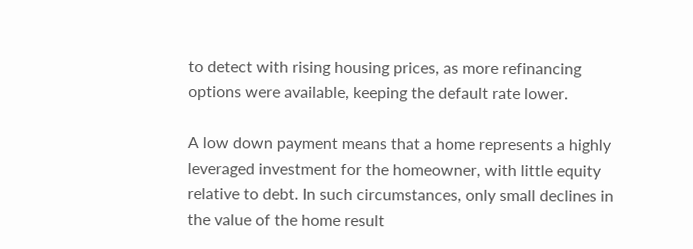to detect with rising housing prices, as more refinancing options were available, keeping the default rate lower.

A low down payment means that a home represents a highly leveraged investment for the homeowner, with little equity relative to debt. In such circumstances, only small declines in the value of the home result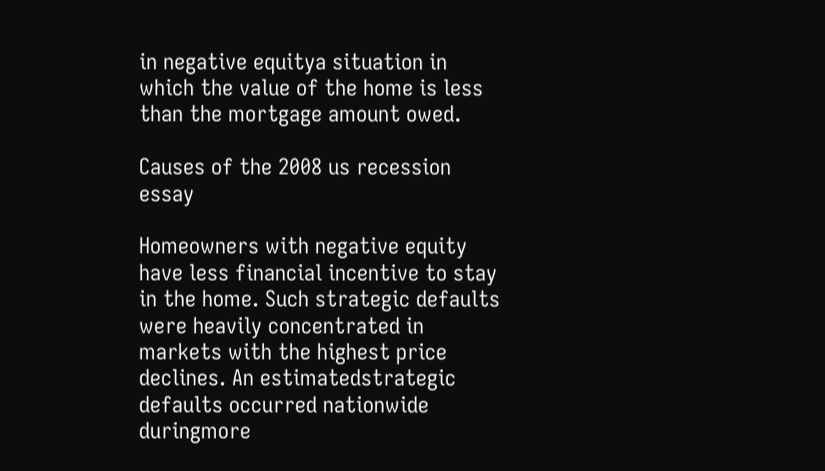in negative equitya situation in which the value of the home is less than the mortgage amount owed.

Causes of the 2008 us recession essay

Homeowners with negative equity have less financial incentive to stay in the home. Such strategic defaults were heavily concentrated in markets with the highest price declines. An estimatedstrategic defaults occurred nationwide duringmore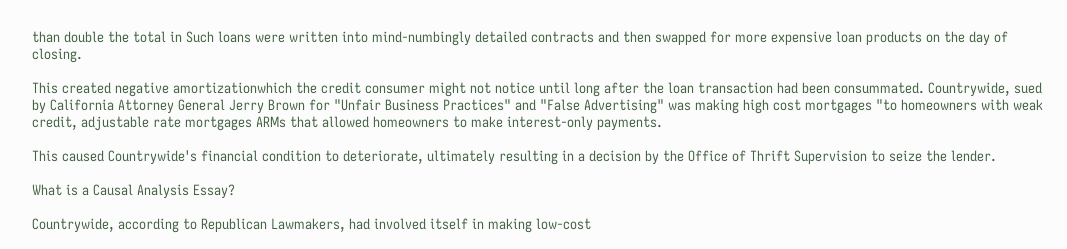than double the total in Such loans were written into mind-numbingly detailed contracts and then swapped for more expensive loan products on the day of closing.

This created negative amortizationwhich the credit consumer might not notice until long after the loan transaction had been consummated. Countrywide, sued by California Attorney General Jerry Brown for "Unfair Business Practices" and "False Advertising" was making high cost mortgages "to homeowners with weak credit, adjustable rate mortgages ARMs that allowed homeowners to make interest-only payments.

This caused Countrywide's financial condition to deteriorate, ultimately resulting in a decision by the Office of Thrift Supervision to seize the lender.

What is a Causal Analysis Essay?

Countrywide, according to Republican Lawmakers, had involved itself in making low-cost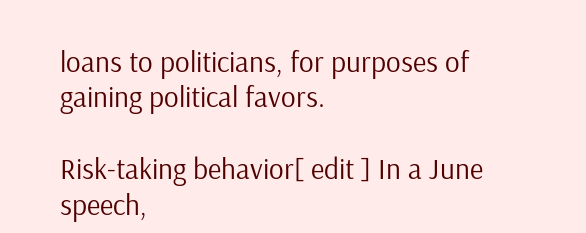loans to politicians, for purposes of gaining political favors.

Risk-taking behavior[ edit ] In a June speech,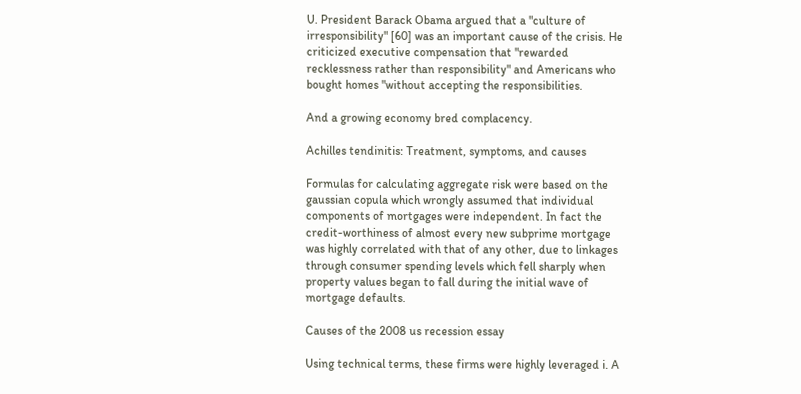U. President Barack Obama argued that a "culture of irresponsibility" [60] was an important cause of the crisis. He criticized executive compensation that "rewarded recklessness rather than responsibility" and Americans who bought homes "without accepting the responsibilities.

And a growing economy bred complacency.

Achilles tendinitis: Treatment, symptoms, and causes

Formulas for calculating aggregate risk were based on the gaussian copula which wrongly assumed that individual components of mortgages were independent. In fact the credit-worthiness of almost every new subprime mortgage was highly correlated with that of any other, due to linkages through consumer spending levels which fell sharply when property values began to fall during the initial wave of mortgage defaults.

Causes of the 2008 us recession essay

Using technical terms, these firms were highly leveraged i. A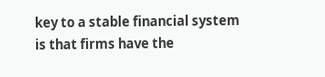key to a stable financial system is that firms have the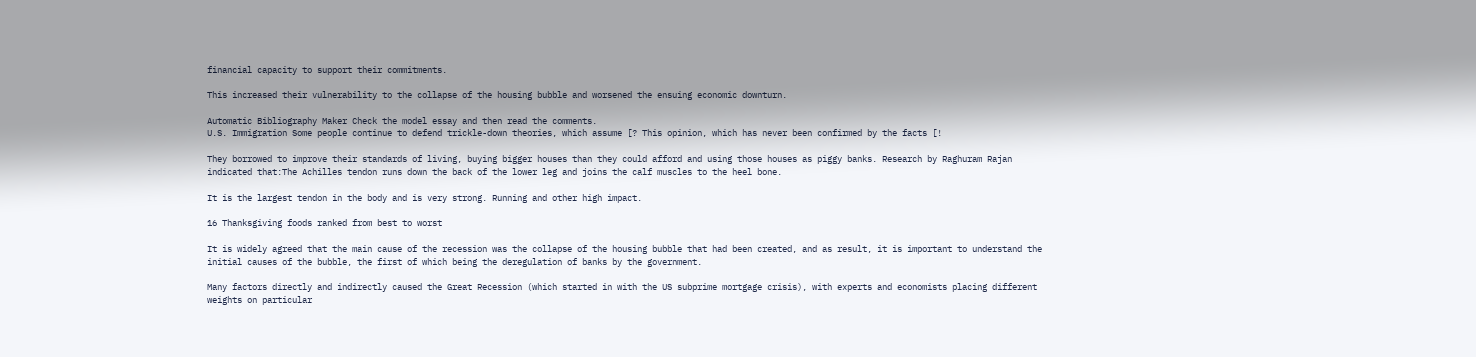financial capacity to support their commitments.

This increased their vulnerability to the collapse of the housing bubble and worsened the ensuing economic downturn.

Automatic Bibliography Maker Check the model essay and then read the comments.
U.S. Immigration Some people continue to defend trickle-down theories, which assume [? This opinion, which has never been confirmed by the facts [!

They borrowed to improve their standards of living, buying bigger houses than they could afford and using those houses as piggy banks. Research by Raghuram Rajan indicated that:The Achilles tendon runs down the back of the lower leg and joins the calf muscles to the heel bone.

It is the largest tendon in the body and is very strong. Running and other high impact.

16 Thanksgiving foods ranked from best to worst

It is widely agreed that the main cause of the recession was the collapse of the housing bubble that had been created, and as result, it is important to understand the initial causes of the bubble, the first of which being the deregulation of banks by the government.

Many factors directly and indirectly caused the Great Recession (which started in with the US subprime mortgage crisis), with experts and economists placing different weights on particular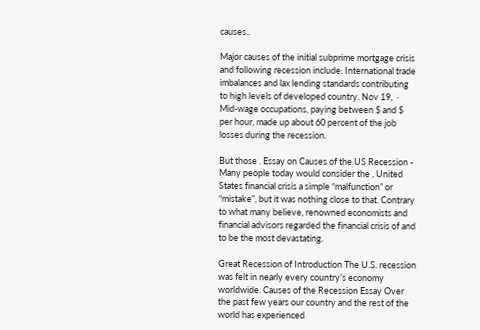causes..

Major causes of the initial subprime mortgage crisis and following recession include: International trade imbalances and lax lending standards contributing to high levels of developed country. Nov 19,  · Mid-wage occupations, paying between $ and $ per hour, made up about 60 percent of the job losses during the recession.

But those . Essay on Causes of the US Recession - Many people today would consider the , United States financial crisis a simple “malfunction” or “mistake”, but it was nothing close to that. Contrary to what many believe, renowned economists and financial advisors regarded the financial crisis of and to be the most devastating.

Great Recession of Introduction The U.S. recession was felt in nearly every country’s economy worldwide. Causes of the Recession Essay Over the past few years our country and the rest of the world has experienced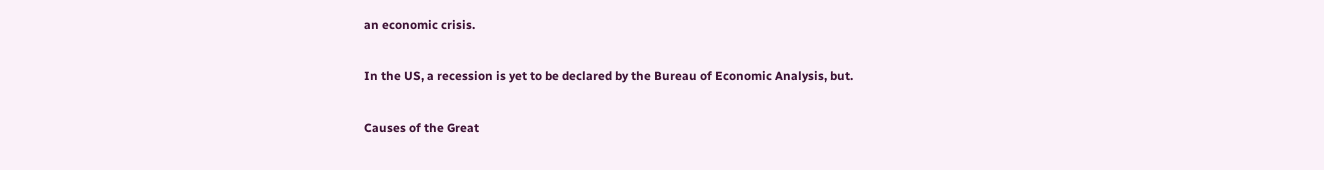an economic crisis.

In the US, a recession is yet to be declared by the Bureau of Economic Analysis, but.

Causes of the Great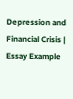Depression and Financial Crisis | Essay Example